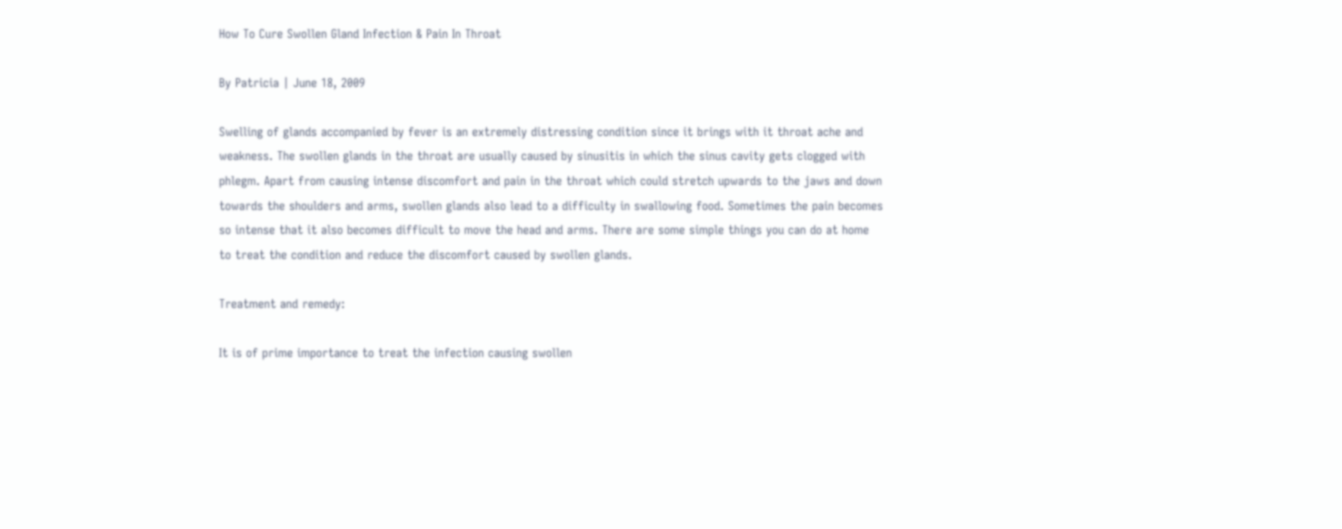How To Cure Swollen Gland Infection & Pain In Throat

By Patricia | June 18, 2009

Swelling of glands accompanied by fever is an extremely distressing condition since it brings with it throat ache and weakness. The swollen glands in the throat are usually caused by sinusitis in which the sinus cavity gets clogged with phlegm. Apart from causing intense discomfort and pain in the throat which could stretch upwards to the jaws and down towards the shoulders and arms, swollen glands also lead to a difficulty in swallowing food. Sometimes the pain becomes so intense that it also becomes difficult to move the head and arms. There are some simple things you can do at home to treat the condition and reduce the discomfort caused by swollen glands.

Treatment and remedy:

It is of prime importance to treat the infection causing swollen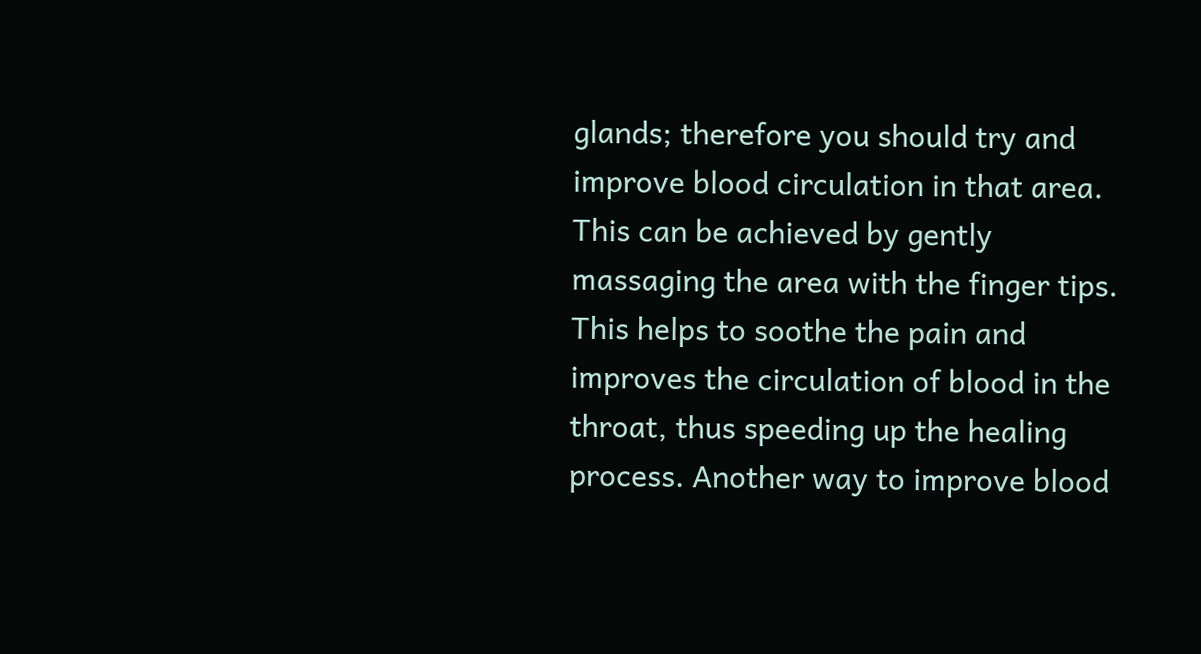glands; therefore you should try and improve blood circulation in that area. This can be achieved by gently massaging the area with the finger tips. This helps to soothe the pain and improves the circulation of blood in the throat, thus speeding up the healing process. Another way to improve blood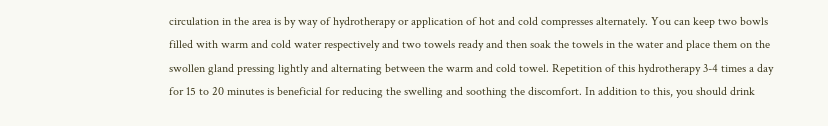circulation in the area is by way of hydrotherapy or application of hot and cold compresses alternately. You can keep two bowls filled with warm and cold water respectively and two towels ready and then soak the towels in the water and place them on the swollen gland pressing lightly and alternating between the warm and cold towel. Repetition of this hydrotherapy 3-4 times a day for 15 to 20 minutes is beneficial for reducing the swelling and soothing the discomfort. In addition to this, you should drink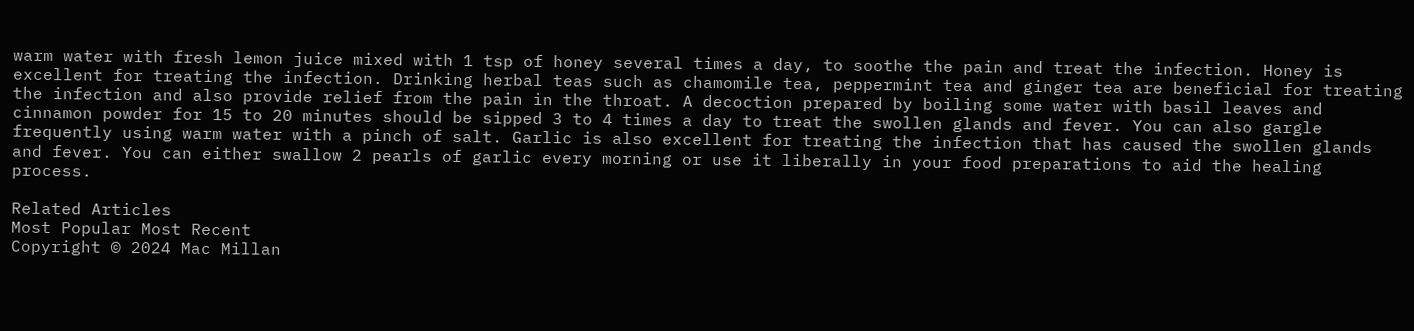warm water with fresh lemon juice mixed with 1 tsp of honey several times a day, to soothe the pain and treat the infection. Honey is excellent for treating the infection. Drinking herbal teas such as chamomile tea, peppermint tea and ginger tea are beneficial for treating the infection and also provide relief from the pain in the throat. A decoction prepared by boiling some water with basil leaves and cinnamon powder for 15 to 20 minutes should be sipped 3 to 4 times a day to treat the swollen glands and fever. You can also gargle frequently using warm water with a pinch of salt. Garlic is also excellent for treating the infection that has caused the swollen glands and fever. You can either swallow 2 pearls of garlic every morning or use it liberally in your food preparations to aid the healing process.

Related Articles
Most Popular Most Recent
Copyright © 2024 Mac Millan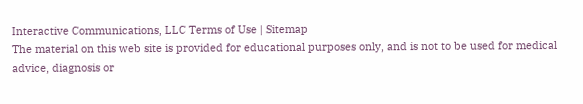Interactive Communications, LLC Terms of Use | Sitemap
The material on this web site is provided for educational purposes only, and is not to be used for medical advice, diagnosis or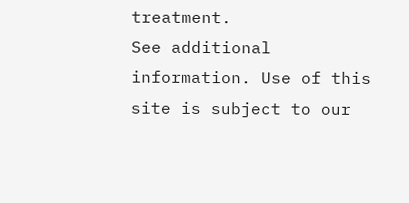treatment.
See additional information. Use of this site is subject to our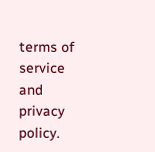terms of service and privacy policy.